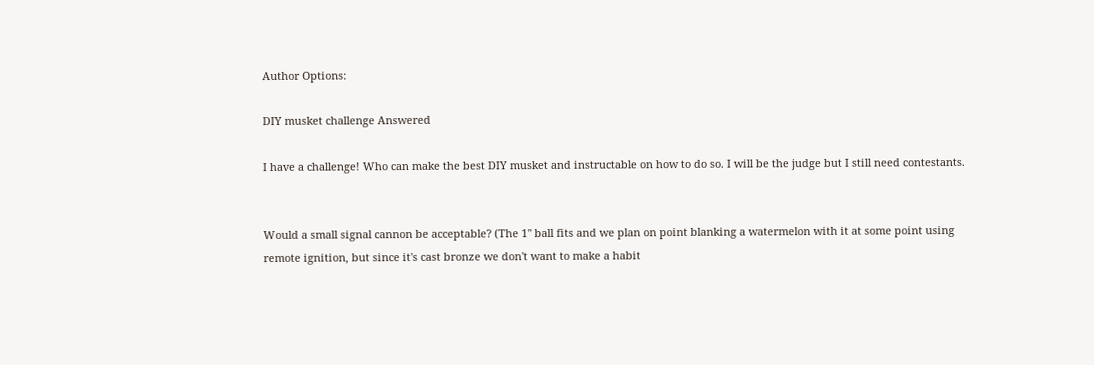Author Options:

DIY musket challenge Answered

I have a challenge! Who can make the best DIY musket and instructable on how to do so. I will be the judge but I still need contestants.


Would a small signal cannon be acceptable? (The 1" ball fits and we plan on point blanking a watermelon with it at some point using remote ignition, but since it's cast bronze we don't want to make a habit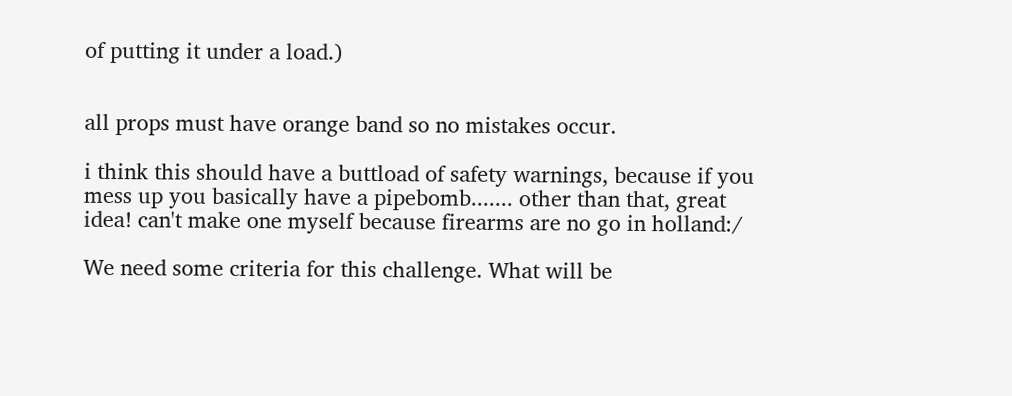of putting it under a load.)


all props must have orange band so no mistakes occur.

i think this should have a buttload of safety warnings, because if you mess up you basically have a pipebomb....... other than that, great idea! can't make one myself because firearms are no go in holland:/

We need some criteria for this challenge. What will be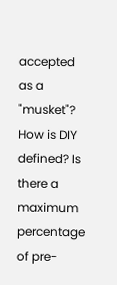accepted as a "musket"? How is DIY defined? Is there a maximum percentage of pre-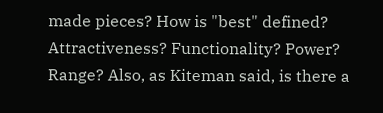made pieces? How is "best" defined? Attractiveness? Functionality? Power? Range? Also, as Kiteman said, is there a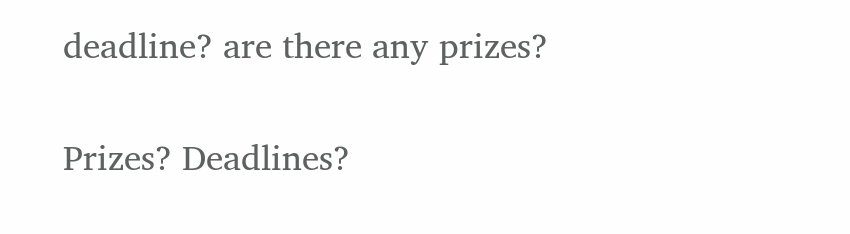deadline? are there any prizes?

Prizes? Deadlines?